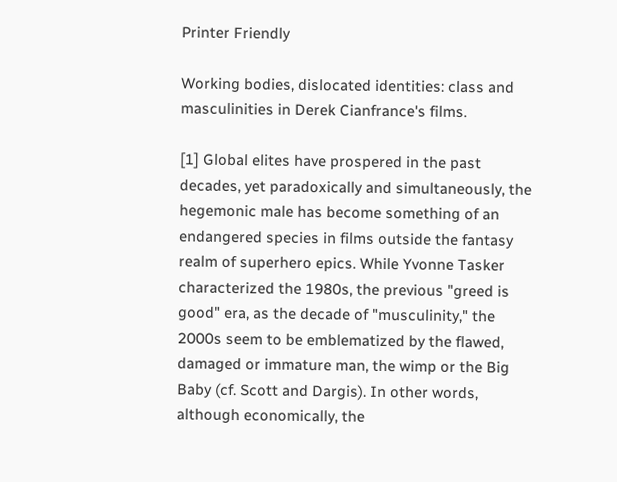Printer Friendly

Working bodies, dislocated identities: class and masculinities in Derek Cianfrance's films.

[1] Global elites have prospered in the past decades, yet paradoxically and simultaneously, the hegemonic male has become something of an endangered species in films outside the fantasy realm of superhero epics. While Yvonne Tasker characterized the 1980s, the previous "greed is good" era, as the decade of "musculinity," the 2000s seem to be emblematized by the flawed, damaged or immature man, the wimp or the Big Baby (cf. Scott and Dargis). In other words, although economically, the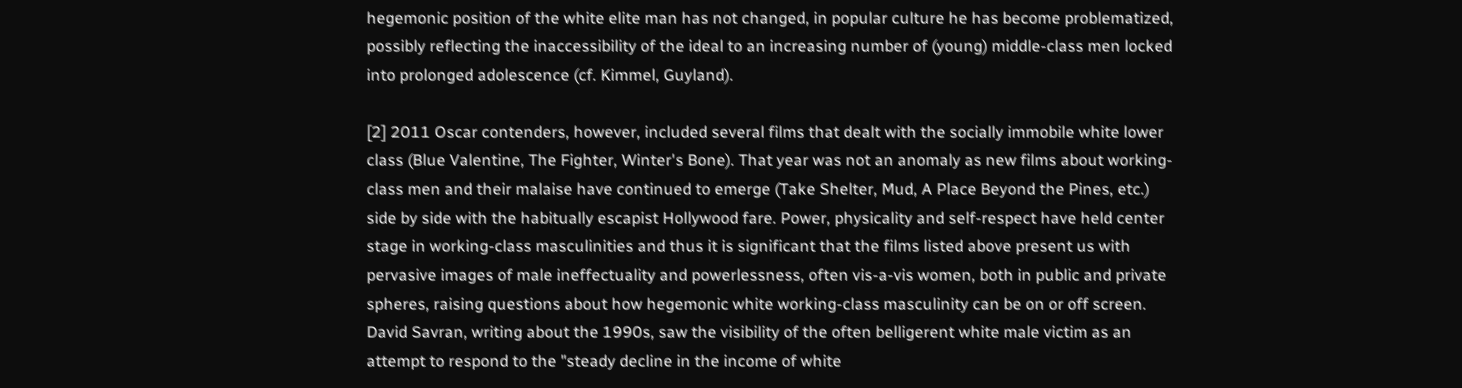hegemonic position of the white elite man has not changed, in popular culture he has become problematized, possibly reflecting the inaccessibility of the ideal to an increasing number of (young) middle-class men locked into prolonged adolescence (cf. Kimmel, Guyland).

[2] 2011 Oscar contenders, however, included several films that dealt with the socially immobile white lower class (Blue Valentine, The Fighter, Winter's Bone). That year was not an anomaly as new films about working-class men and their malaise have continued to emerge (Take Shelter, Mud, A Place Beyond the Pines, etc.) side by side with the habitually escapist Hollywood fare. Power, physicality and self-respect have held center stage in working-class masculinities and thus it is significant that the films listed above present us with pervasive images of male ineffectuality and powerlessness, often vis-a-vis women, both in public and private spheres, raising questions about how hegemonic white working-class masculinity can be on or off screen. David Savran, writing about the 1990s, saw the visibility of the often belligerent white male victim as an attempt to respond to the "steady decline in the income of white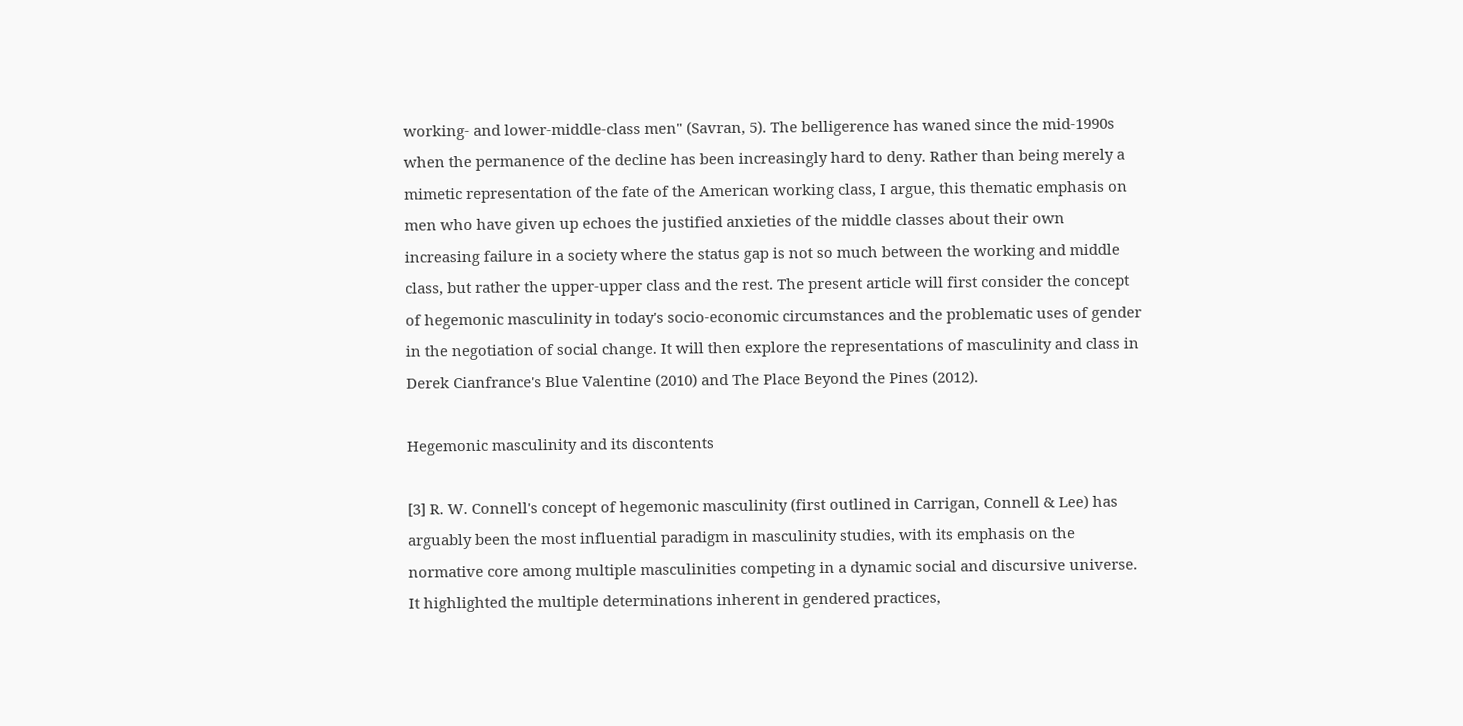working- and lower-middle-class men" (Savran, 5). The belligerence has waned since the mid-1990s when the permanence of the decline has been increasingly hard to deny. Rather than being merely a mimetic representation of the fate of the American working class, I argue, this thematic emphasis on men who have given up echoes the justified anxieties of the middle classes about their own increasing failure in a society where the status gap is not so much between the working and middle class, but rather the upper-upper class and the rest. The present article will first consider the concept of hegemonic masculinity in today's socio-economic circumstances and the problematic uses of gender in the negotiation of social change. It will then explore the representations of masculinity and class in Derek Cianfrance's Blue Valentine (2010) and The Place Beyond the Pines (2012).

Hegemonic masculinity and its discontents

[3] R. W. Connell's concept of hegemonic masculinity (first outlined in Carrigan, Connell & Lee) has arguably been the most influential paradigm in masculinity studies, with its emphasis on the normative core among multiple masculinities competing in a dynamic social and discursive universe. It highlighted the multiple determinations inherent in gendered practices,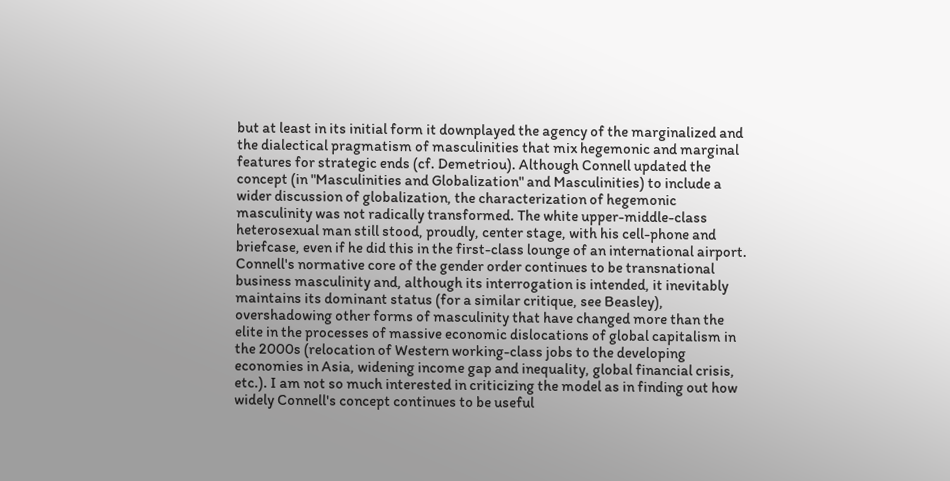but at least in its initial form it downplayed the agency of the marginalized and the dialectical pragmatism of masculinities that mix hegemonic and marginal features for strategic ends (cf. Demetriou). Although Connell updated the concept (in "Masculinities and Globalization" and Masculinities) to include a wider discussion of globalization, the characterization of hegemonic masculinity was not radically transformed. The white upper-middle-class heterosexual man still stood, proudly, center stage, with his cell-phone and briefcase, even if he did this in the first-class lounge of an international airport. Connell's normative core of the gender order continues to be transnational business masculinity and, although its interrogation is intended, it inevitably maintains its dominant status (for a similar critique, see Beasley), overshadowing other forms of masculinity that have changed more than the elite in the processes of massive economic dislocations of global capitalism in the 2000s (relocation of Western working-class jobs to the developing economies in Asia, widening income gap and inequality, global financial crisis, etc.). I am not so much interested in criticizing the model as in finding out how widely Connell's concept continues to be useful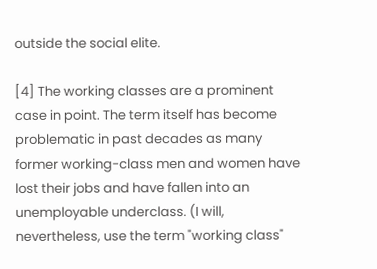outside the social elite.

[4] The working classes are a prominent case in point. The term itself has become problematic in past decades as many former working-class men and women have lost their jobs and have fallen into an unemployable underclass. (I will, nevertheless, use the term "working class"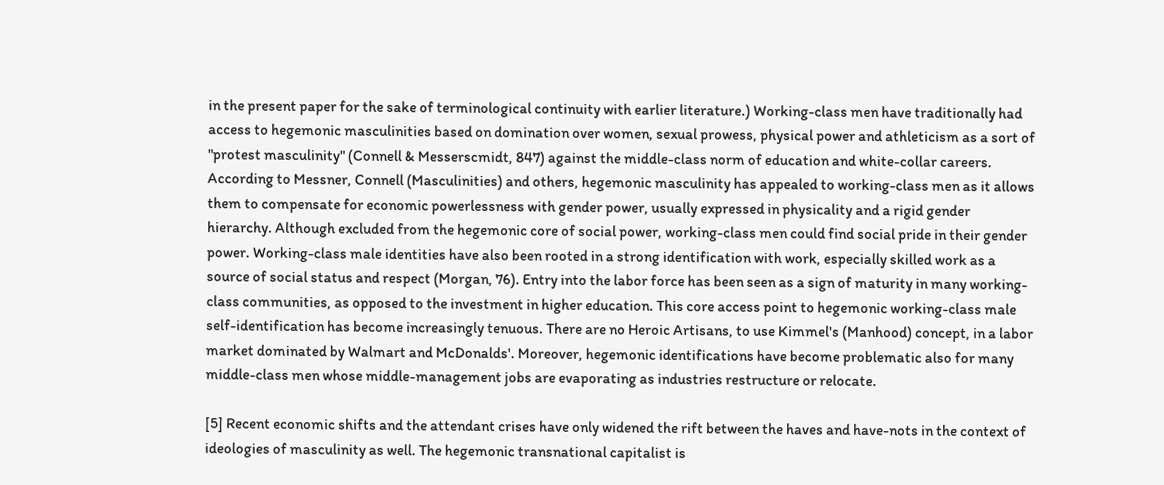in the present paper for the sake of terminological continuity with earlier literature.) Working-class men have traditionally had access to hegemonic masculinities based on domination over women, sexual prowess, physical power and athleticism as a sort of "protest masculinity" (Connell & Messerscmidt, 847) against the middle-class norm of education and white-collar careers. According to Messner, Connell (Masculinities) and others, hegemonic masculinity has appealed to working-class men as it allows them to compensate for economic powerlessness with gender power, usually expressed in physicality and a rigid gender hierarchy. Although excluded from the hegemonic core of social power, working-class men could find social pride in their gender power. Working-class male identities have also been rooted in a strong identification with work, especially skilled work as a source of social status and respect (Morgan, 76). Entry into the labor force has been seen as a sign of maturity in many working-class communities, as opposed to the investment in higher education. This core access point to hegemonic working-class male self-identification has become increasingly tenuous. There are no Heroic Artisans, to use Kimmel's (Manhood) concept, in a labor market dominated by Walmart and McDonalds'. Moreover, hegemonic identifications have become problematic also for many middle-class men whose middle-management jobs are evaporating as industries restructure or relocate.

[5] Recent economic shifts and the attendant crises have only widened the rift between the haves and have-nots in the context of ideologies of masculinity as well. The hegemonic transnational capitalist is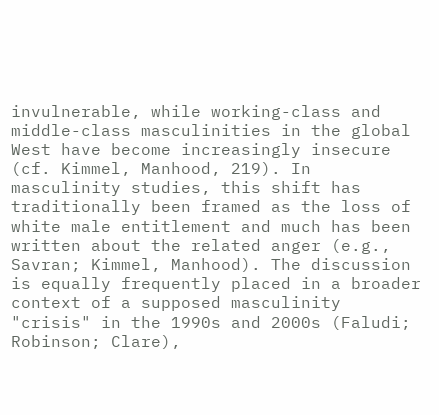invulnerable, while working-class and middle-class masculinities in the global West have become increasingly insecure (cf. Kimmel, Manhood, 219). In masculinity studies, this shift has traditionally been framed as the loss of white male entitlement and much has been written about the related anger (e.g., Savran; Kimmel, Manhood). The discussion is equally frequently placed in a broader context of a supposed masculinity "crisis" in the 1990s and 2000s (Faludi; Robinson; Clare),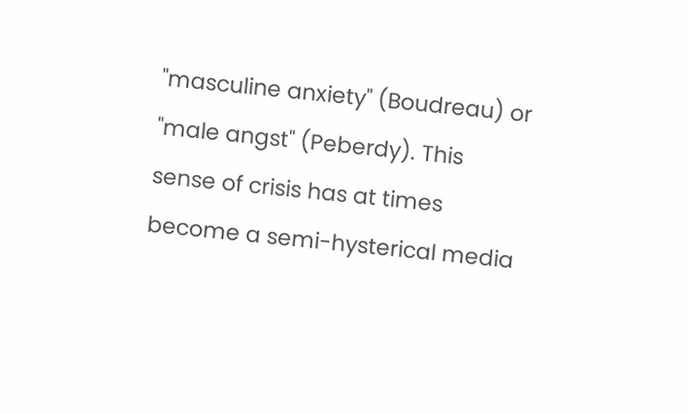"masculine anxiety" (Boudreau) or "male angst" (Peberdy). This sense of crisis has at times become a semi-hysterical media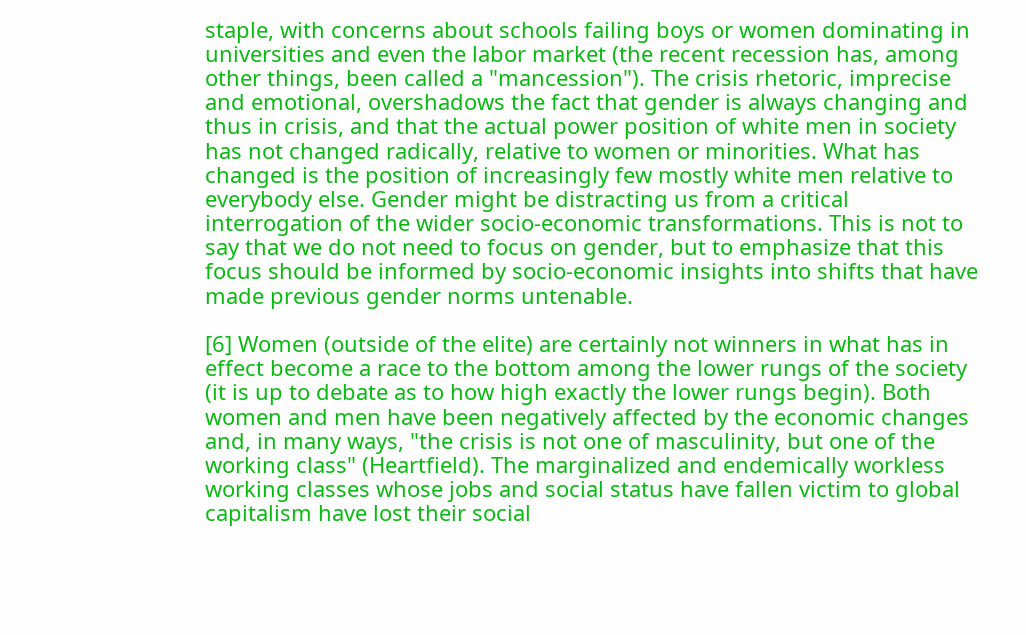staple, with concerns about schools failing boys or women dominating in universities and even the labor market (the recent recession has, among other things, been called a "mancession"). The crisis rhetoric, imprecise and emotional, overshadows the fact that gender is always changing and thus in crisis, and that the actual power position of white men in society has not changed radically, relative to women or minorities. What has changed is the position of increasingly few mostly white men relative to everybody else. Gender might be distracting us from a critical interrogation of the wider socio-economic transformations. This is not to say that we do not need to focus on gender, but to emphasize that this focus should be informed by socio-economic insights into shifts that have made previous gender norms untenable.

[6] Women (outside of the elite) are certainly not winners in what has in effect become a race to the bottom among the lower rungs of the society (it is up to debate as to how high exactly the lower rungs begin). Both women and men have been negatively affected by the economic changes and, in many ways, "the crisis is not one of masculinity, but one of the working class" (Heartfield). The marginalized and endemically workless working classes whose jobs and social status have fallen victim to global capitalism have lost their social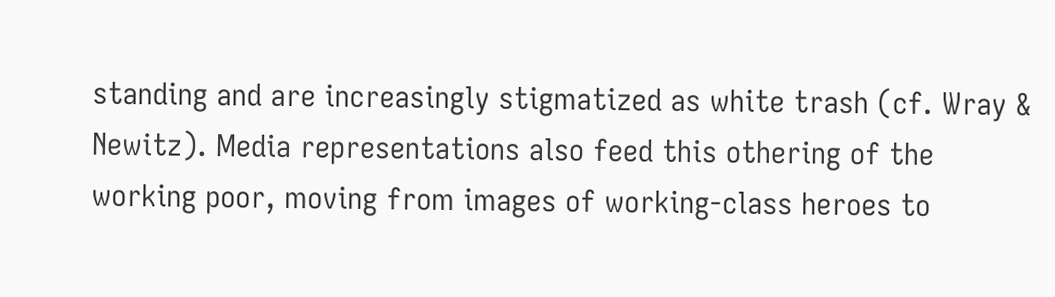standing and are increasingly stigmatized as white trash (cf. Wray & Newitz). Media representations also feed this othering of the working poor, moving from images of working-class heroes to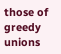those of greedy unions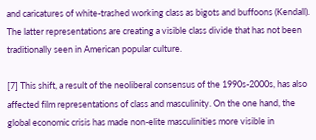and caricatures of white-trashed working class as bigots and buffoons (Kendall). The latter representations are creating a visible class divide that has not been traditionally seen in American popular culture.

[7] This shift, a result of the neoliberal consensus of the 1990s-2000s, has also affected film representations of class and masculinity. On the one hand, the global economic crisis has made non-elite masculinities more visible in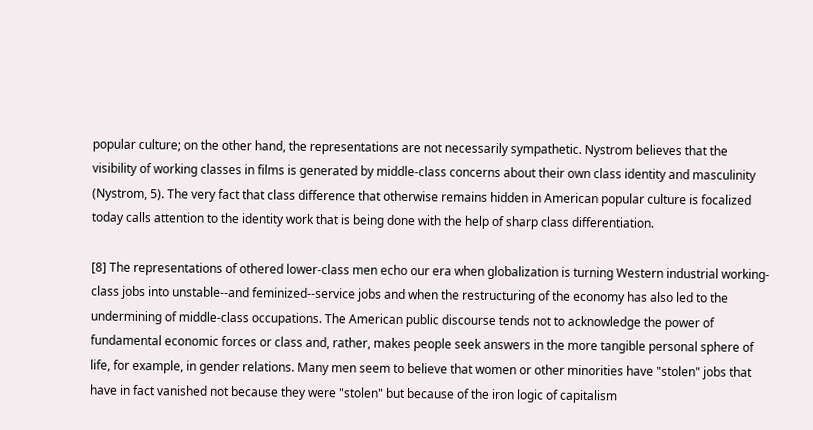popular culture; on the other hand, the representations are not necessarily sympathetic. Nystrom believes that the visibility of working classes in films is generated by middle-class concerns about their own class identity and masculinity (Nystrom, 5). The very fact that class difference that otherwise remains hidden in American popular culture is focalized today calls attention to the identity work that is being done with the help of sharp class differentiation.

[8] The representations of othered lower-class men echo our era when globalization is turning Western industrial working-class jobs into unstable--and feminized--service jobs and when the restructuring of the economy has also led to the undermining of middle-class occupations. The American public discourse tends not to acknowledge the power of fundamental economic forces or class and, rather, makes people seek answers in the more tangible personal sphere of life, for example, in gender relations. Many men seem to believe that women or other minorities have "stolen" jobs that have in fact vanished not because they were "stolen" but because of the iron logic of capitalism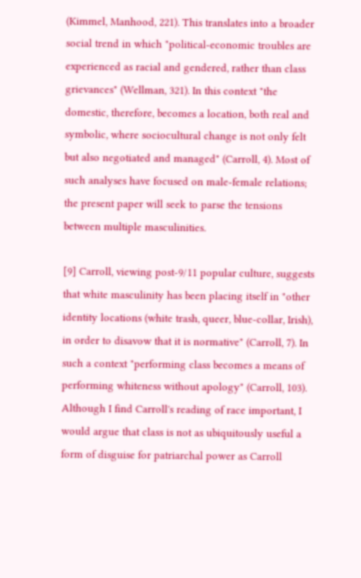(Kimmel, Manhood, 221). This translates into a broader social trend in which "political-economic troubles are experienced as racial and gendered, rather than class grievances" (Wellman, 321). In this context "the domestic, therefore, becomes a location, both real and symbolic, where sociocultural change is not only felt but also negotiated and managed" (Carroll, 4). Most of such analyses have focused on male-female relations; the present paper will seek to parse the tensions between multiple masculinities.

[9] Carroll, viewing post-9/11 popular culture, suggests that white masculinity has been placing itself in "other identity locations (white trash, queer, blue-collar, Irish), in order to disavow that it is normative" (Carroll, 7). In such a context "performing class becomes a means of performing whiteness without apology" (Carroll, 103). Although I find Carroll's reading of race important, I would argue that class is not as ubiquitously useful a form of disguise for patriarchal power as Carroll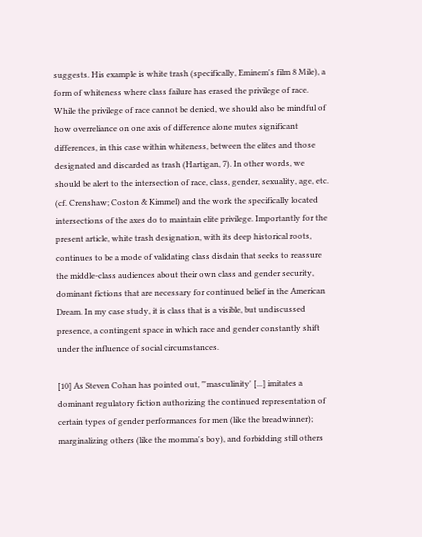suggests. His example is white trash (specifically, Eminem's film 8 Mile), a form of whiteness where class failure has erased the privilege of race. While the privilege of race cannot be denied, we should also be mindful of how overreliance on one axis of difference alone mutes significant differences, in this case within whiteness, between the elites and those designated and discarded as trash (Hartigan, 7). In other words, we should be alert to the intersection of race, class, gender, sexuality, age, etc. (cf. Crenshaw; Coston & Kimmel) and the work the specifically located intersections of the axes do to maintain elite privilege. Importantly for the present article, white trash designation, with its deep historical roots, continues to be a mode of validating class disdain that seeks to reassure the middle-class audiences about their own class and gender security, dominant fictions that are necessary for continued belief in the American Dream. In my case study, it is class that is a visible, but undiscussed presence, a contingent space in which race and gender constantly shift under the influence of social circumstances.

[10] As Steven Cohan has pointed out, "'masculinity' [...] imitates a dominant regulatory fiction authorizing the continued representation of certain types of gender performances for men (like the breadwinner); marginalizing others (like the momma's boy), and forbidding still others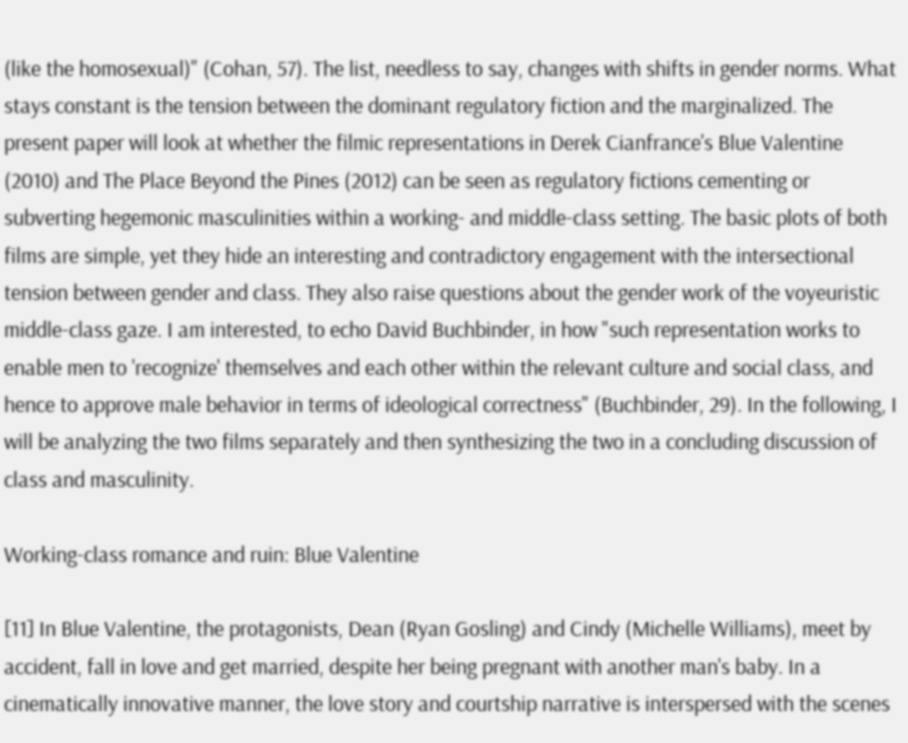(like the homosexual)" (Cohan, 57). The list, needless to say, changes with shifts in gender norms. What stays constant is the tension between the dominant regulatory fiction and the marginalized. The present paper will look at whether the filmic representations in Derek Cianfrance's Blue Valentine (2010) and The Place Beyond the Pines (2012) can be seen as regulatory fictions cementing or subverting hegemonic masculinities within a working- and middle-class setting. The basic plots of both films are simple, yet they hide an interesting and contradictory engagement with the intersectional tension between gender and class. They also raise questions about the gender work of the voyeuristic middle-class gaze. I am interested, to echo David Buchbinder, in how "such representation works to enable men to 'recognize' themselves and each other within the relevant culture and social class, and hence to approve male behavior in terms of ideological correctness" (Buchbinder, 29). In the following, I will be analyzing the two films separately and then synthesizing the two in a concluding discussion of class and masculinity.

Working-class romance and ruin: Blue Valentine

[11] In Blue Valentine, the protagonists, Dean (Ryan Gosling) and Cindy (Michelle Williams), meet by accident, fall in love and get married, despite her being pregnant with another man's baby. In a cinematically innovative manner, the love story and courtship narrative is interspersed with the scenes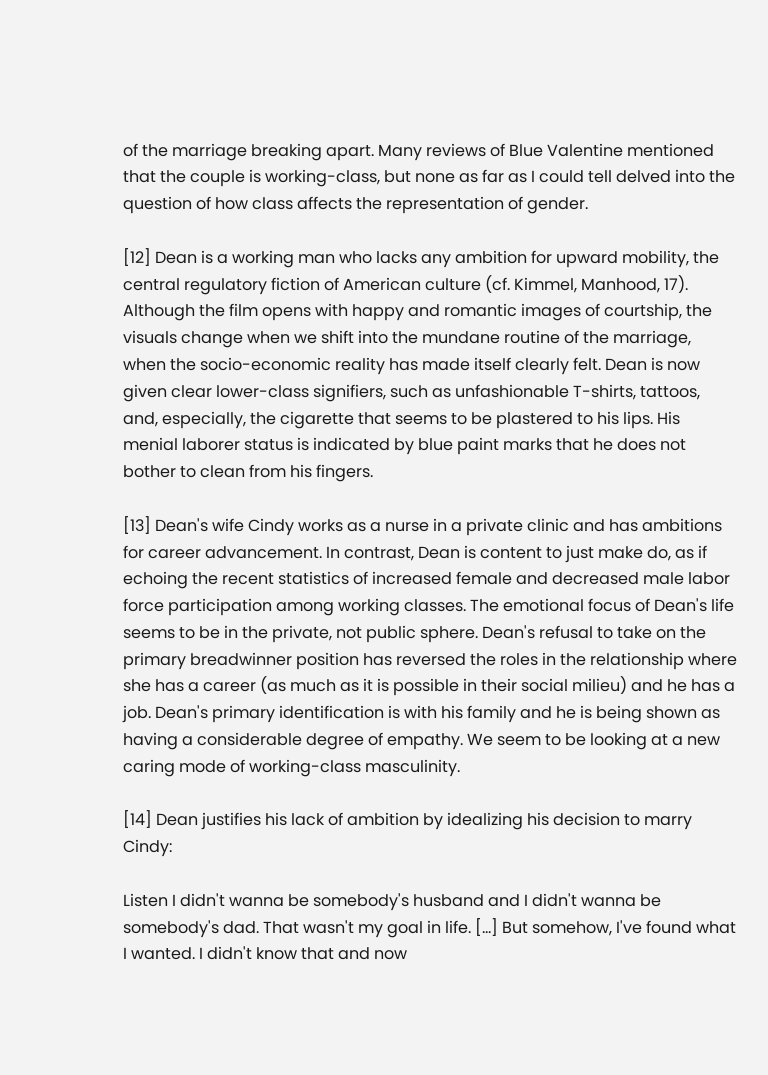of the marriage breaking apart. Many reviews of Blue Valentine mentioned that the couple is working-class, but none as far as I could tell delved into the question of how class affects the representation of gender.

[12] Dean is a working man who lacks any ambition for upward mobility, the central regulatory fiction of American culture (cf. Kimmel, Manhood, 17). Although the film opens with happy and romantic images of courtship, the visuals change when we shift into the mundane routine of the marriage, when the socio-economic reality has made itself clearly felt. Dean is now given clear lower-class signifiers, such as unfashionable T-shirts, tattoos, and, especially, the cigarette that seems to be plastered to his lips. His menial laborer status is indicated by blue paint marks that he does not bother to clean from his fingers.

[13] Dean's wife Cindy works as a nurse in a private clinic and has ambitions for career advancement. In contrast, Dean is content to just make do, as if echoing the recent statistics of increased female and decreased male labor force participation among working classes. The emotional focus of Dean's life seems to be in the private, not public sphere. Dean's refusal to take on the primary breadwinner position has reversed the roles in the relationship where she has a career (as much as it is possible in their social milieu) and he has a job. Dean's primary identification is with his family and he is being shown as having a considerable degree of empathy. We seem to be looking at a new caring mode of working-class masculinity.

[14] Dean justifies his lack of ambition by idealizing his decision to marry Cindy:

Listen I didn't wanna be somebody's husband and I didn't wanna be somebody's dad. That wasn't my goal in life. [...] But somehow, I've found what I wanted. I didn't know that and now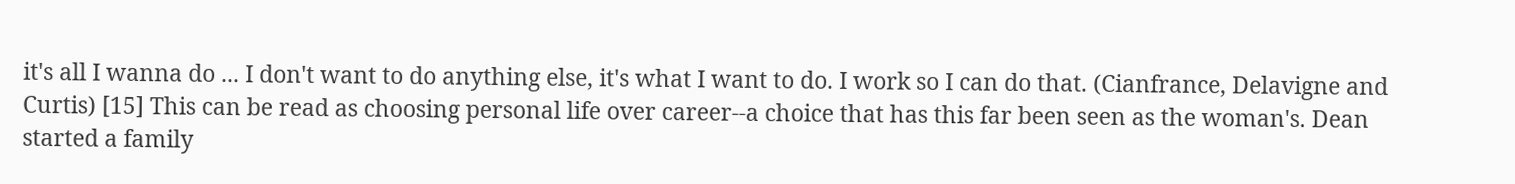it's all I wanna do ... I don't want to do anything else, it's what I want to do. I work so I can do that. (Cianfrance, Delavigne and Curtis) [15] This can be read as choosing personal life over career--a choice that has this far been seen as the woman's. Dean started a family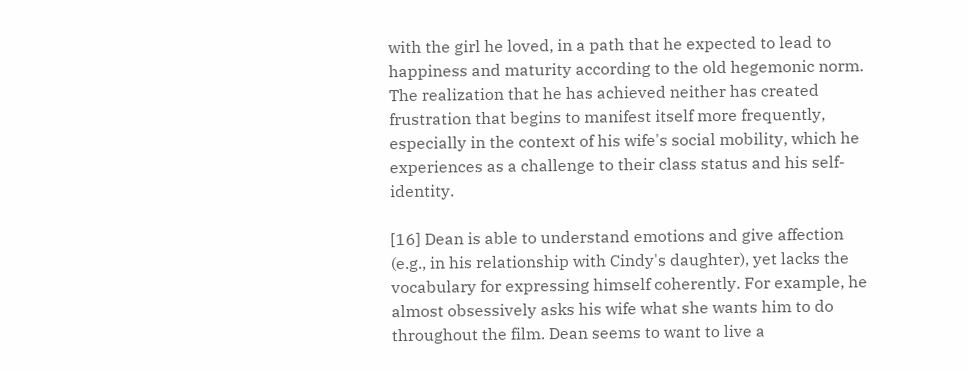with the girl he loved, in a path that he expected to lead to happiness and maturity according to the old hegemonic norm. The realization that he has achieved neither has created frustration that begins to manifest itself more frequently, especially in the context of his wife's social mobility, which he experiences as a challenge to their class status and his self-identity.

[16] Dean is able to understand emotions and give affection (e.g., in his relationship with Cindy's daughter), yet lacks the vocabulary for expressing himself coherently. For example, he almost obsessively asks his wife what she wants him to do throughout the film. Dean seems to want to live a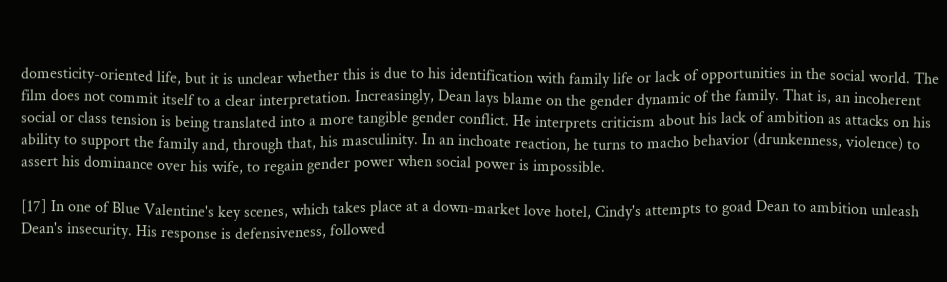domesticity-oriented life, but it is unclear whether this is due to his identification with family life or lack of opportunities in the social world. The film does not commit itself to a clear interpretation. Increasingly, Dean lays blame on the gender dynamic of the family. That is, an incoherent social or class tension is being translated into a more tangible gender conflict. He interprets criticism about his lack of ambition as attacks on his ability to support the family and, through that, his masculinity. In an inchoate reaction, he turns to macho behavior (drunkenness, violence) to assert his dominance over his wife, to regain gender power when social power is impossible.

[17] In one of Blue Valentine's key scenes, which takes place at a down-market love hotel, Cindy's attempts to goad Dean to ambition unleash Dean's insecurity. His response is defensiveness, followed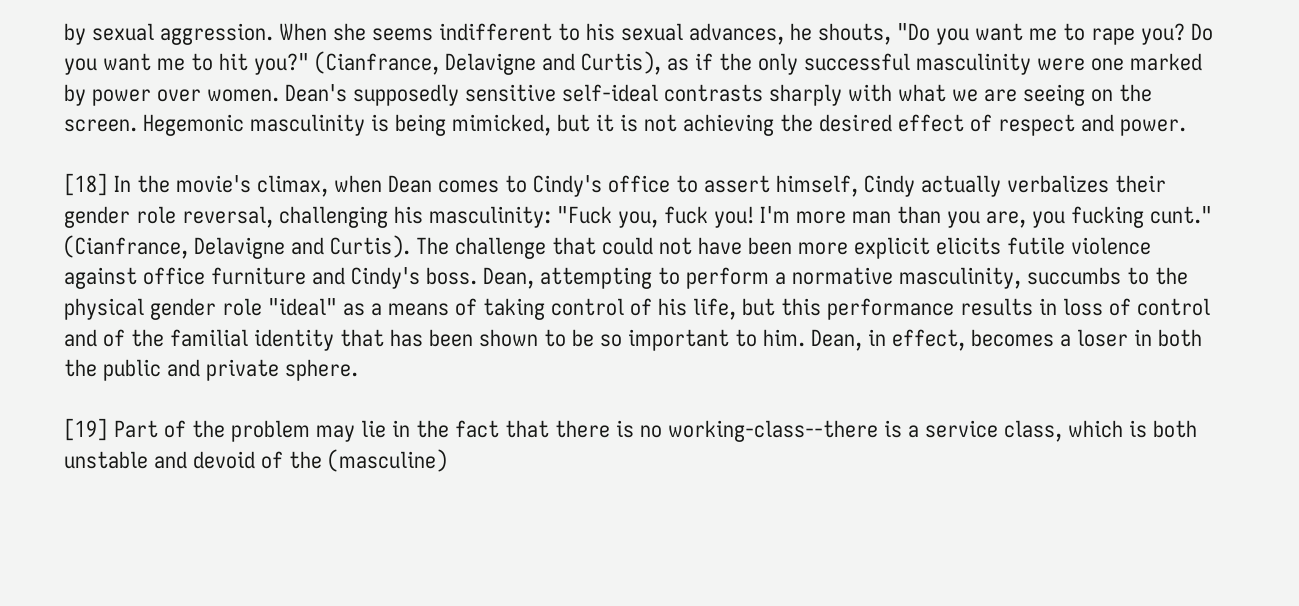by sexual aggression. When she seems indifferent to his sexual advances, he shouts, "Do you want me to rape you? Do you want me to hit you?" (Cianfrance, Delavigne and Curtis), as if the only successful masculinity were one marked by power over women. Dean's supposedly sensitive self-ideal contrasts sharply with what we are seeing on the screen. Hegemonic masculinity is being mimicked, but it is not achieving the desired effect of respect and power.

[18] In the movie's climax, when Dean comes to Cindy's office to assert himself, Cindy actually verbalizes their gender role reversal, challenging his masculinity: "Fuck you, fuck you! I'm more man than you are, you fucking cunt." (Cianfrance, Delavigne and Curtis). The challenge that could not have been more explicit elicits futile violence against office furniture and Cindy's boss. Dean, attempting to perform a normative masculinity, succumbs to the physical gender role "ideal" as a means of taking control of his life, but this performance results in loss of control and of the familial identity that has been shown to be so important to him. Dean, in effect, becomes a loser in both the public and private sphere.

[19] Part of the problem may lie in the fact that there is no working-class--there is a service class, which is both unstable and devoid of the (masculine)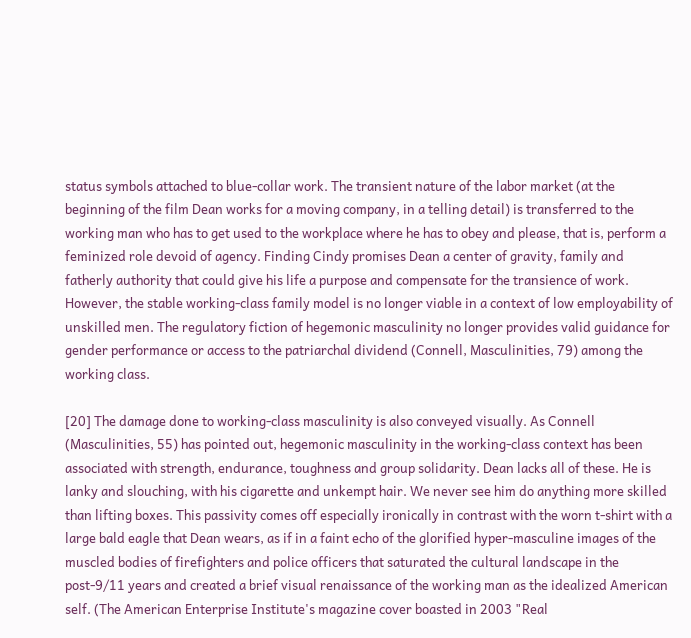status symbols attached to blue-collar work. The transient nature of the labor market (at the beginning of the film Dean works for a moving company, in a telling detail) is transferred to the working man who has to get used to the workplace where he has to obey and please, that is, perform a feminized role devoid of agency. Finding Cindy promises Dean a center of gravity, family and fatherly authority that could give his life a purpose and compensate for the transience of work. However, the stable working-class family model is no longer viable in a context of low employability of unskilled men. The regulatory fiction of hegemonic masculinity no longer provides valid guidance for gender performance or access to the patriarchal dividend (Connell, Masculinities, 79) among the working class.

[20] The damage done to working-class masculinity is also conveyed visually. As Connell (Masculinities, 55) has pointed out, hegemonic masculinity in the working-class context has been associated with strength, endurance, toughness and group solidarity. Dean lacks all of these. He is lanky and slouching, with his cigarette and unkempt hair. We never see him do anything more skilled than lifting boxes. This passivity comes off especially ironically in contrast with the worn t-shirt with a large bald eagle that Dean wears, as if in a faint echo of the glorified hyper-masculine images of the muscled bodies of firefighters and police officers that saturated the cultural landscape in the post-9/11 years and created a brief visual renaissance of the working man as the idealized American self. (The American Enterprise Institute's magazine cover boasted in 2003 "Real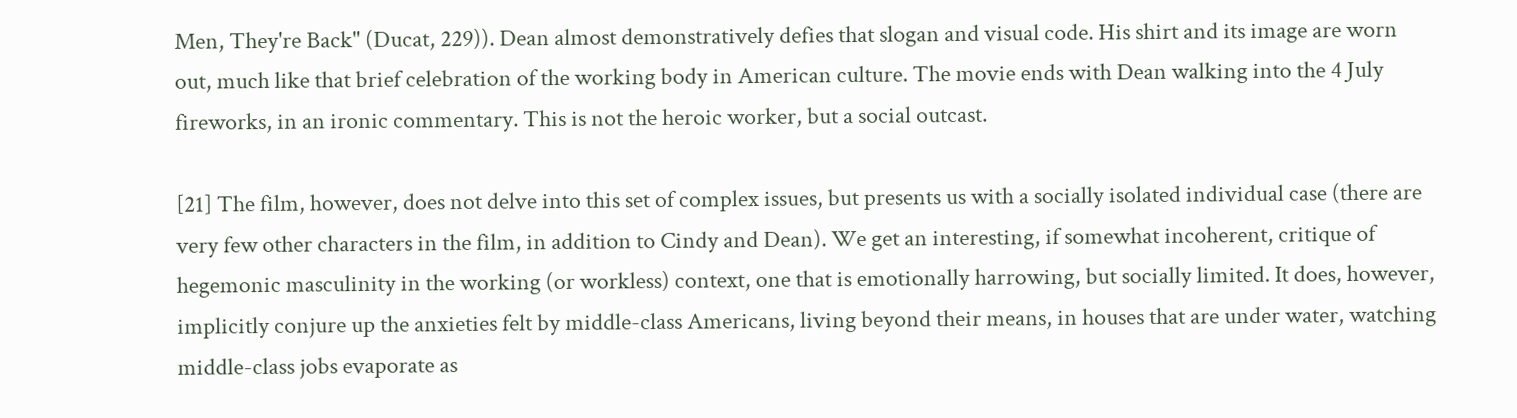Men, They're Back" (Ducat, 229)). Dean almost demonstratively defies that slogan and visual code. His shirt and its image are worn out, much like that brief celebration of the working body in American culture. The movie ends with Dean walking into the 4 July fireworks, in an ironic commentary. This is not the heroic worker, but a social outcast.

[21] The film, however, does not delve into this set of complex issues, but presents us with a socially isolated individual case (there are very few other characters in the film, in addition to Cindy and Dean). We get an interesting, if somewhat incoherent, critique of hegemonic masculinity in the working (or workless) context, one that is emotionally harrowing, but socially limited. It does, however, implicitly conjure up the anxieties felt by middle-class Americans, living beyond their means, in houses that are under water, watching middle-class jobs evaporate as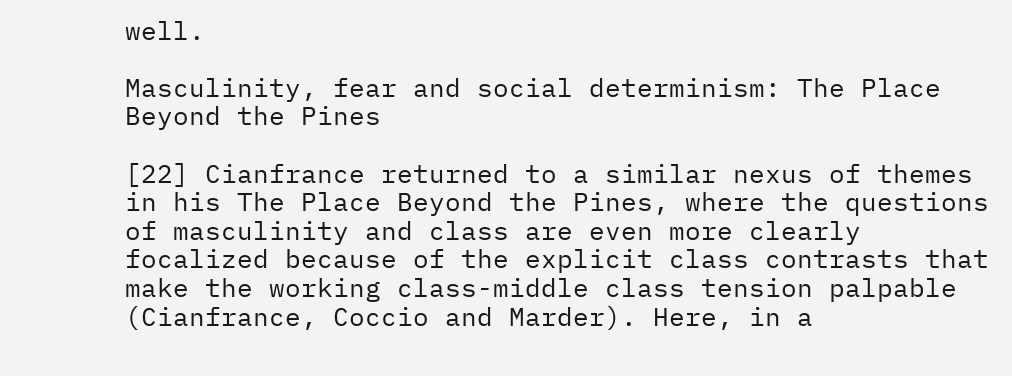well.

Masculinity, fear and social determinism: The Place Beyond the Pines

[22] Cianfrance returned to a similar nexus of themes in his The Place Beyond the Pines, where the questions of masculinity and class are even more clearly focalized because of the explicit class contrasts that make the working class-middle class tension palpable (Cianfrance, Coccio and Marder). Here, in a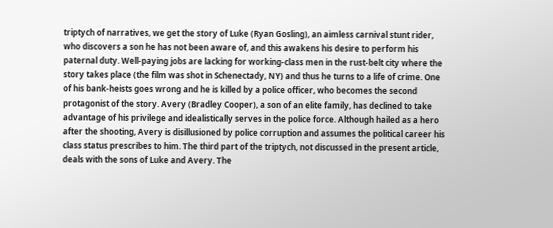triptych of narratives, we get the story of Luke (Ryan Gosling), an aimless carnival stunt rider, who discovers a son he has not been aware of, and this awakens his desire to perform his paternal duty. Well-paying jobs are lacking for working-class men in the rust-belt city where the story takes place (the film was shot in Schenectady, NY) and thus he turns to a life of crime. One of his bank-heists goes wrong and he is killed by a police officer, who becomes the second protagonist of the story. Avery (Bradley Cooper), a son of an elite family, has declined to take advantage of his privilege and idealistically serves in the police force. Although hailed as a hero after the shooting, Avery is disillusioned by police corruption and assumes the political career his class status prescribes to him. The third part of the triptych, not discussed in the present article, deals with the sons of Luke and Avery. The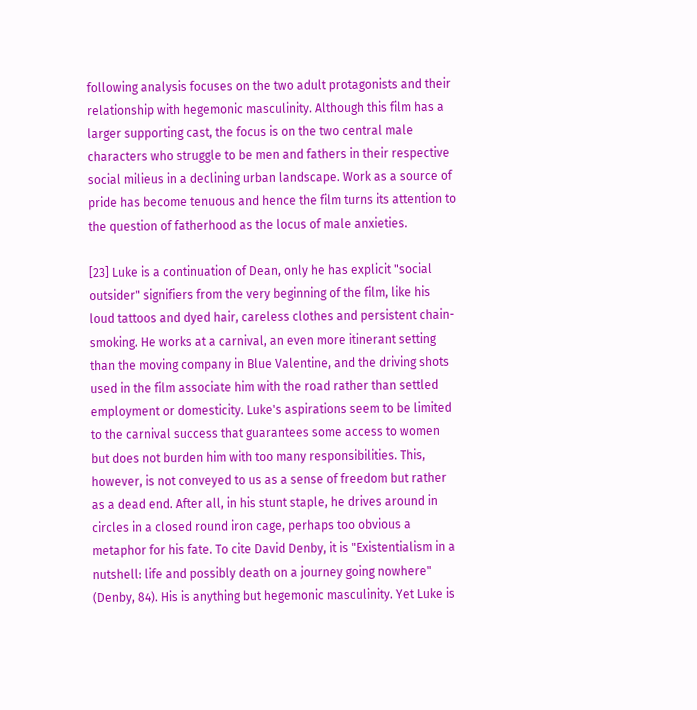following analysis focuses on the two adult protagonists and their relationship with hegemonic masculinity. Although this film has a larger supporting cast, the focus is on the two central male characters who struggle to be men and fathers in their respective social milieus in a declining urban landscape. Work as a source of pride has become tenuous and hence the film turns its attention to the question of fatherhood as the locus of male anxieties.

[23] Luke is a continuation of Dean, only he has explicit "social outsider" signifiers from the very beginning of the film, like his loud tattoos and dyed hair, careless clothes and persistent chain-smoking. He works at a carnival, an even more itinerant setting than the moving company in Blue Valentine, and the driving shots used in the film associate him with the road rather than settled employment or domesticity. Luke's aspirations seem to be limited to the carnival success that guarantees some access to women but does not burden him with too many responsibilities. This, however, is not conveyed to us as a sense of freedom but rather as a dead end. After all, in his stunt staple, he drives around in circles in a closed round iron cage, perhaps too obvious a metaphor for his fate. To cite David Denby, it is "Existentialism in a nutshell: life and possibly death on a journey going nowhere" (Denby, 84). His is anything but hegemonic masculinity. Yet Luke is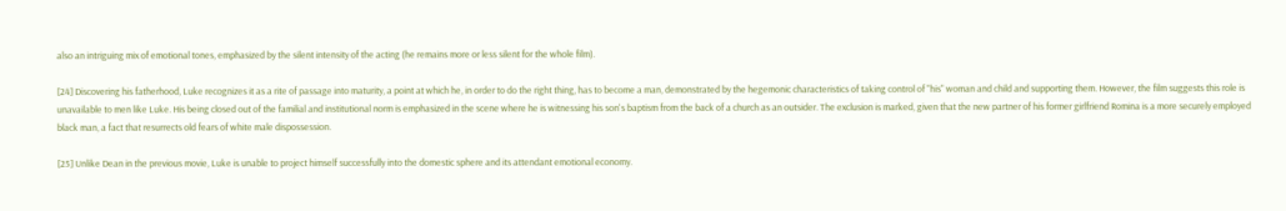also an intriguing mix of emotional tones, emphasized by the silent intensity of the acting (he remains more or less silent for the whole film).

[24] Discovering his fatherhood, Luke recognizes it as a rite of passage into maturity, a point at which he, in order to do the right thing, has to become a man, demonstrated by the hegemonic characteristics of taking control of "his" woman and child and supporting them. However, the film suggests this role is unavailable to men like Luke. His being closed out of the familial and institutional norm is emphasized in the scene where he is witnessing his son's baptism from the back of a church as an outsider. The exclusion is marked, given that the new partner of his former girlfriend Romina is a more securely employed black man, a fact that resurrects old fears of white male dispossession.

[25] Unlike Dean in the previous movie, Luke is unable to project himself successfully into the domestic sphere and its attendant emotional economy.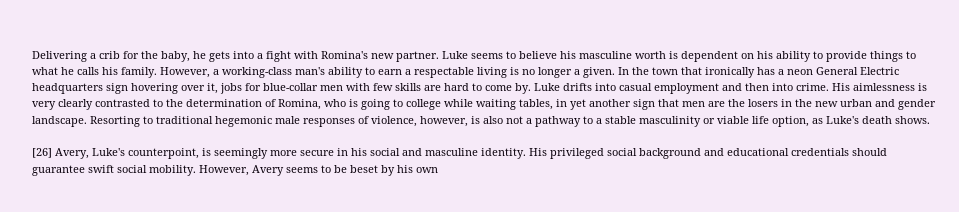Delivering a crib for the baby, he gets into a fight with Romina's new partner. Luke seems to believe his masculine worth is dependent on his ability to provide things to what he calls his family. However, a working-class man's ability to earn a respectable living is no longer a given. In the town that ironically has a neon General Electric headquarters sign hovering over it, jobs for blue-collar men with few skills are hard to come by. Luke drifts into casual employment and then into crime. His aimlessness is very clearly contrasted to the determination of Romina, who is going to college while waiting tables, in yet another sign that men are the losers in the new urban and gender landscape. Resorting to traditional hegemonic male responses of violence, however, is also not a pathway to a stable masculinity or viable life option, as Luke's death shows.

[26] Avery, Luke's counterpoint, is seemingly more secure in his social and masculine identity. His privileged social background and educational credentials should guarantee swift social mobility. However, Avery seems to be beset by his own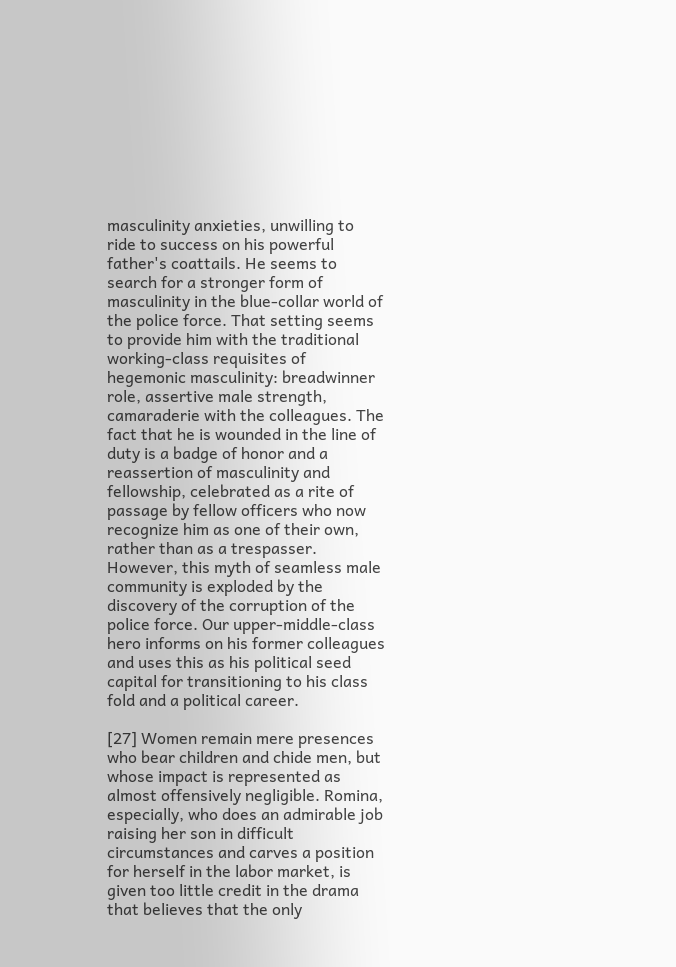masculinity anxieties, unwilling to ride to success on his powerful father's coattails. He seems to search for a stronger form of masculinity in the blue-collar world of the police force. That setting seems to provide him with the traditional working-class requisites of hegemonic masculinity: breadwinner role, assertive male strength, camaraderie with the colleagues. The fact that he is wounded in the line of duty is a badge of honor and a reassertion of masculinity and fellowship, celebrated as a rite of passage by fellow officers who now recognize him as one of their own, rather than as a trespasser. However, this myth of seamless male community is exploded by the discovery of the corruption of the police force. Our upper-middle-class hero informs on his former colleagues and uses this as his political seed capital for transitioning to his class fold and a political career.

[27] Women remain mere presences who bear children and chide men, but whose impact is represented as almost offensively negligible. Romina, especially, who does an admirable job raising her son in difficult circumstances and carves a position for herself in the labor market, is given too little credit in the drama that believes that the only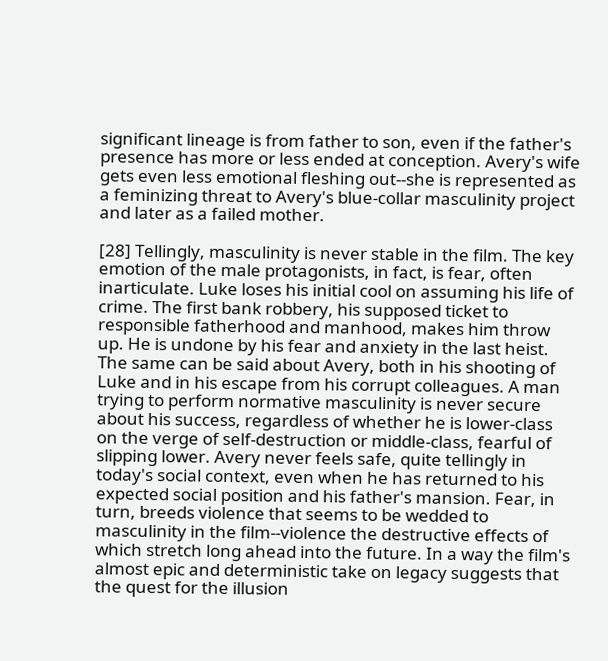significant lineage is from father to son, even if the father's presence has more or less ended at conception. Avery's wife gets even less emotional fleshing out--she is represented as a feminizing threat to Avery's blue-collar masculinity project and later as a failed mother.

[28] Tellingly, masculinity is never stable in the film. The key emotion of the male protagonists, in fact, is fear, often inarticulate. Luke loses his initial cool on assuming his life of crime. The first bank robbery, his supposed ticket to responsible fatherhood and manhood, makes him throw up. He is undone by his fear and anxiety in the last heist. The same can be said about Avery, both in his shooting of Luke and in his escape from his corrupt colleagues. A man trying to perform normative masculinity is never secure about his success, regardless of whether he is lower-class on the verge of self-destruction or middle-class, fearful of slipping lower. Avery never feels safe, quite tellingly in today's social context, even when he has returned to his expected social position and his father's mansion. Fear, in turn, breeds violence that seems to be wedded to masculinity in the film--violence the destructive effects of which stretch long ahead into the future. In a way the film's almost epic and deterministic take on legacy suggests that the quest for the illusion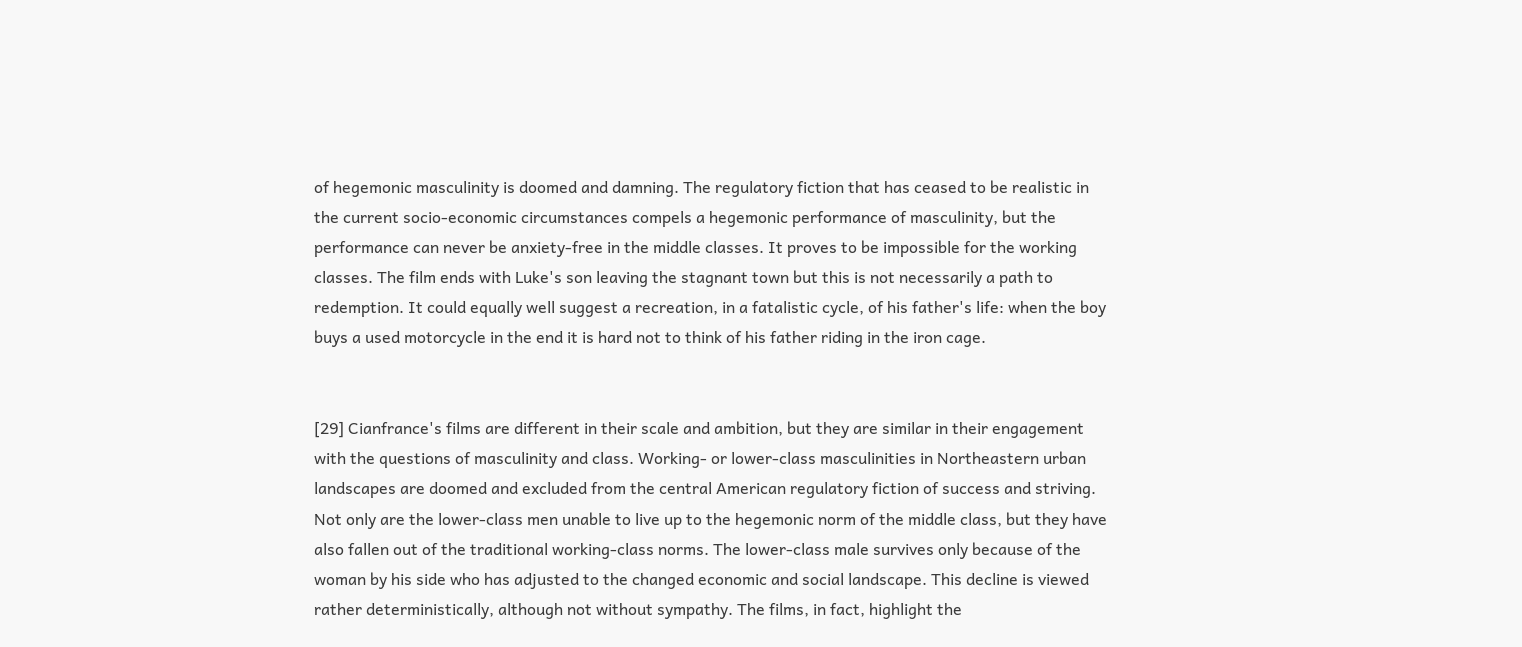of hegemonic masculinity is doomed and damning. The regulatory fiction that has ceased to be realistic in the current socio-economic circumstances compels a hegemonic performance of masculinity, but the performance can never be anxiety-free in the middle classes. It proves to be impossible for the working classes. The film ends with Luke's son leaving the stagnant town but this is not necessarily a path to redemption. It could equally well suggest a recreation, in a fatalistic cycle, of his father's life: when the boy buys a used motorcycle in the end it is hard not to think of his father riding in the iron cage.


[29] Cianfrance's films are different in their scale and ambition, but they are similar in their engagement with the questions of masculinity and class. Working- or lower-class masculinities in Northeastern urban landscapes are doomed and excluded from the central American regulatory fiction of success and striving. Not only are the lower-class men unable to live up to the hegemonic norm of the middle class, but they have also fallen out of the traditional working-class norms. The lower-class male survives only because of the woman by his side who has adjusted to the changed economic and social landscape. This decline is viewed rather deterministically, although not without sympathy. The films, in fact, highlight the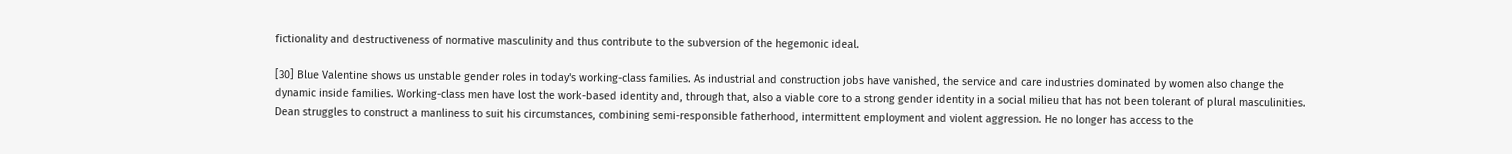fictionality and destructiveness of normative masculinity and thus contribute to the subversion of the hegemonic ideal.

[30] Blue Valentine shows us unstable gender roles in today's working-class families. As industrial and construction jobs have vanished, the service and care industries dominated by women also change the dynamic inside families. Working-class men have lost the work-based identity and, through that, also a viable core to a strong gender identity in a social milieu that has not been tolerant of plural masculinities. Dean struggles to construct a manliness to suit his circumstances, combining semi-responsible fatherhood, intermittent employment and violent aggression. He no longer has access to the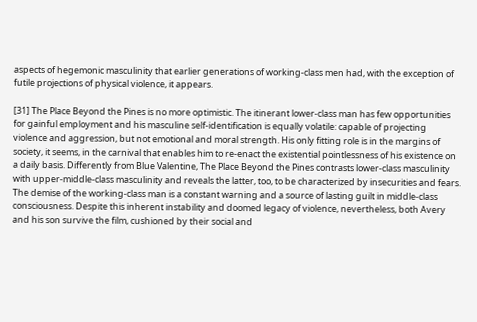aspects of hegemonic masculinity that earlier generations of working-class men had, with the exception of futile projections of physical violence, it appears.

[31] The Place Beyond the Pines is no more optimistic. The itinerant lower-class man has few opportunities for gainful employment and his masculine self-identification is equally volatile: capable of projecting violence and aggression, but not emotional and moral strength. His only fitting role is in the margins of society, it seems, in the carnival that enables him to re-enact the existential pointlessness of his existence on a daily basis. Differently from Blue Valentine, The Place Beyond the Pines contrasts lower-class masculinity with upper-middle-class masculinity and reveals the latter, too, to be characterized by insecurities and fears. The demise of the working-class man is a constant warning and a source of lasting guilt in middle-class consciousness. Despite this inherent instability and doomed legacy of violence, nevertheless, both Avery and his son survive the film, cushioned by their social and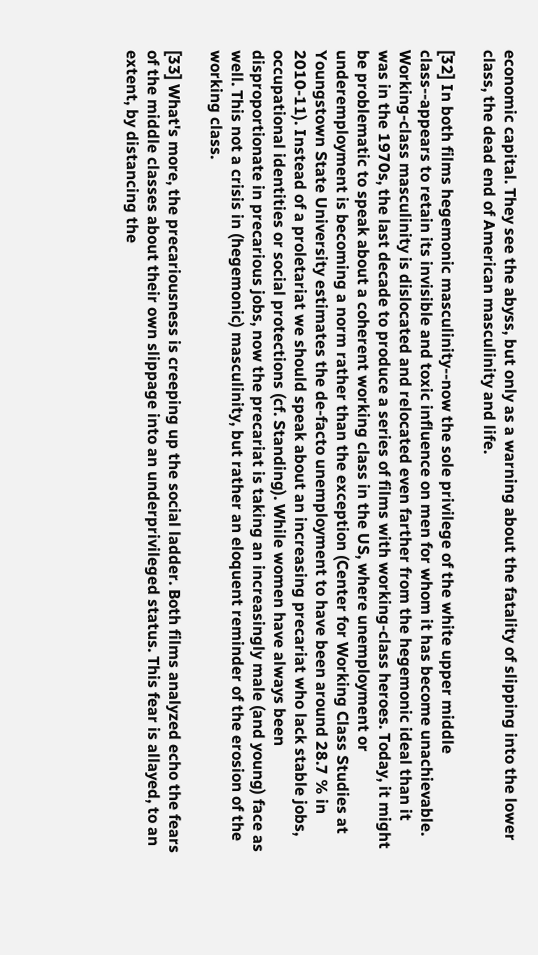economic capital. They see the abyss, but only as a warning about the fatality of slipping into the lower class, the dead end of American masculinity and life.

[32] In both films hegemonic masculinity--now the sole privilege of the white upper middle class--appears to retain its invisible and toxic influence on men for whom it has become unachievable. Working-class masculinity is dislocated and relocated even farther from the hegemonic ideal than it was in the 1970s, the last decade to produce a series of films with working-class heroes. Today, it might be problematic to speak about a coherent working class in the US, where unemployment or underemployment is becoming a norm rather than the exception (Center for Working Class Studies at Youngstown State University estimates the de-facto unemployment to have been around 28.7 % in 2010-11). Instead of a proletariat we should speak about an increasing precariat who lack stable jobs, occupational identities or social protections (cf. Standing). While women have always been disproportionate in precarious jobs, now the precariat is taking an increasingly male (and young) face as well. This not a crisis in (hegemonic) masculinity, but rather an eloquent reminder of the erosion of the working class.

[33] What's more, the precariousness is creeping up the social ladder. Both films analyzed echo the fears of the middle classes about their own slippage into an underprivileged status. This fear is allayed, to an extent, by distancing the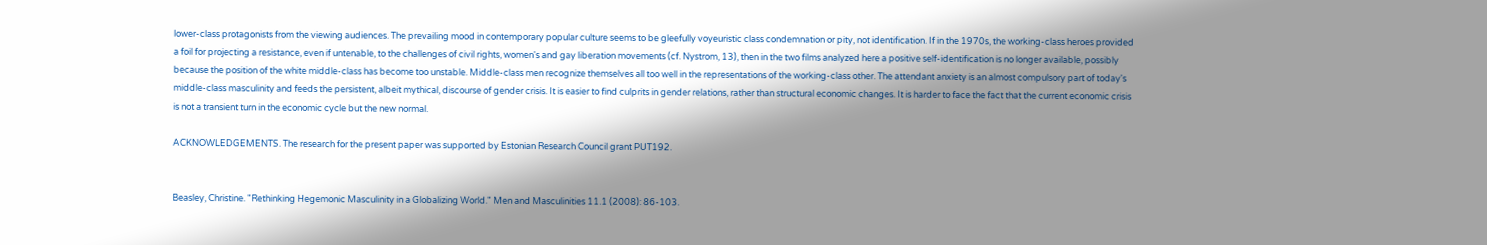lower-class protagonists from the viewing audiences. The prevailing mood in contemporary popular culture seems to be gleefully voyeuristic class condemnation or pity, not identification. If in the 1970s, the working-class heroes provided a foil for projecting a resistance, even if untenable, to the challenges of civil rights, women's and gay liberation movements (cf. Nystrom, 13), then in the two films analyzed here a positive self-identification is no longer available, possibly because the position of the white middle-class has become too unstable. Middle-class men recognize themselves all too well in the representations of the working-class other. The attendant anxiety is an almost compulsory part of today's middle-class masculinity and feeds the persistent, albeit mythical, discourse of gender crisis. It is easier to find culprits in gender relations, rather than structural economic changes. It is harder to face the fact that the current economic crisis is not a transient turn in the economic cycle but the new normal.

ACKNOWLEDGEMENTS. The research for the present paper was supported by Estonian Research Council grant PUT192.


Beasley, Christine. "Rethinking Hegemonic Masculinity in a Globalizing World." Men and Masculinities 11.1 (2008): 86-103.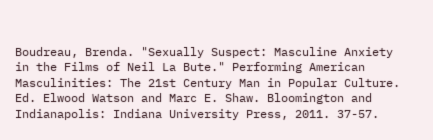Boudreau, Brenda. "Sexually Suspect: Masculine Anxiety in the Films of Neil La Bute." Performing American Masculinities: The 21st Century Man in Popular Culture. Ed. Elwood Watson and Marc E. Shaw. Bloomington and Indianapolis: Indiana University Press, 2011. 37-57.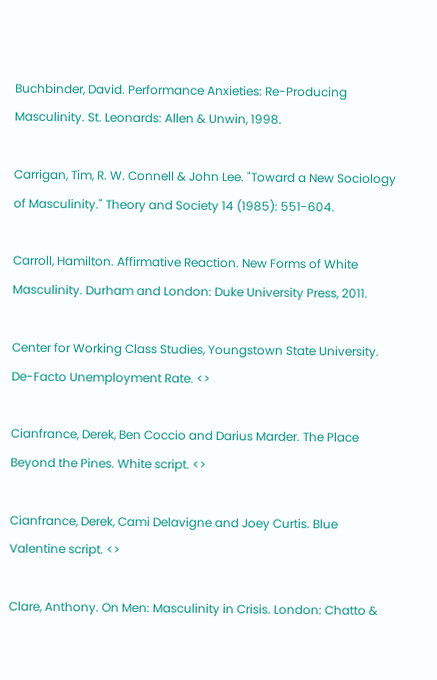Buchbinder, David. Performance Anxieties: Re-Producing Masculinity. St. Leonards: Allen & Unwin, 1998.

Carrigan, Tim, R. W. Connell & John Lee. "Toward a New Sociology of Masculinity." Theory and Society 14 (1985): 551-604.

Carroll, Hamilton. Affirmative Reaction. New Forms of White Masculinity. Durham and London: Duke University Press, 2011.

Center for Working Class Studies, Youngstown State University. De-Facto Unemployment Rate. <>

Cianfrance, Derek, Ben Coccio and Darius Marder. The Place Beyond the Pines. White script. <>

Cianfrance, Derek, Cami Delavigne and Joey Curtis. Blue Valentine script. <>

Clare, Anthony. On Men: Masculinity in Crisis. London: Chatto &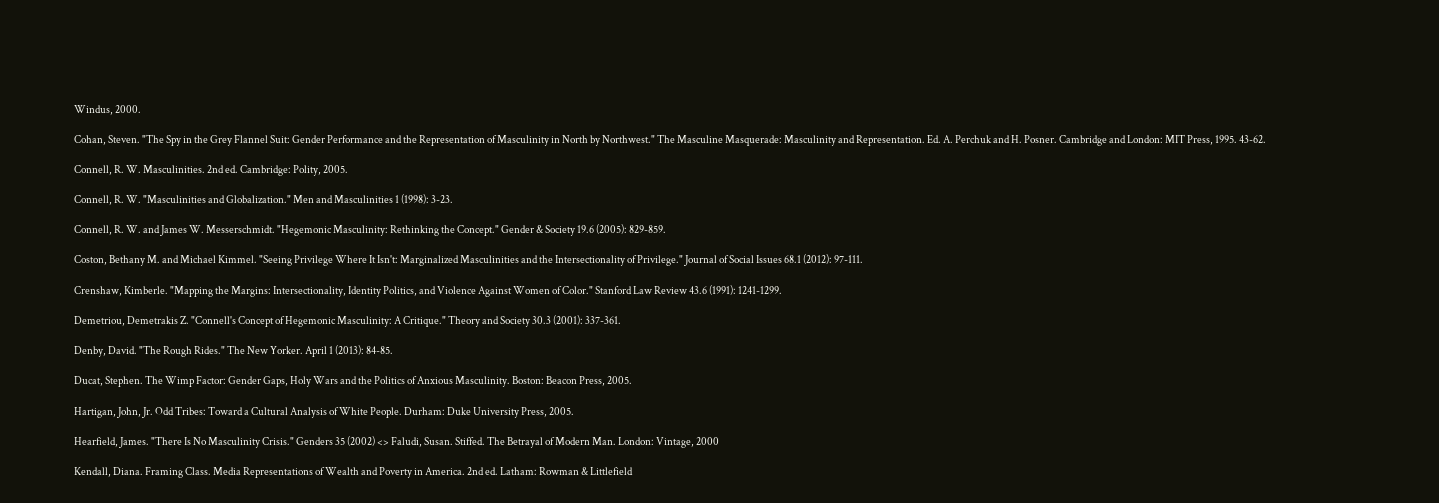Windus, 2000.

Cohan, Steven. "The Spy in the Grey Flannel Suit: Gender Performance and the Representation of Masculinity in North by Northwest." The Masculine Masquerade: Masculinity and Representation. Ed. A. Perchuk and H. Posner. Cambridge and London: MIT Press, 1995. 43-62.

Connell, R. W. Masculinities. 2nd ed. Cambridge: Polity, 2005.

Connell, R. W. "Masculinities and Globalization." Men and Masculinities 1 (1998): 3-23.

Connell, R. W. and James W. Messerschmidt. "Hegemonic Masculinity: Rethinking the Concept." Gender & Society 19.6 (2005): 829-859.

Coston, Bethany M. and Michael Kimmel. "Seeing Privilege Where It Isn't: Marginalized Masculinities and the Intersectionality of Privilege." Journal of Social Issues 68.1 (2012): 97-111.

Crenshaw, Kimberle. "Mapping the Margins: Intersectionality, Identity Politics, and Violence Against Women of Color." Stanford Law Review 43.6 (1991): 1241-1299.

Demetriou, Demetrakis Z. "Connell's Concept of Hegemonic Masculinity: A Critique." Theory and Society 30.3 (2001): 337-361.

Denby, David. "The Rough Rides." The New Yorker. April 1 (2013): 84-85.

Ducat, Stephen. The Wimp Factor: Gender Gaps, Holy Wars and the Politics of Anxious Masculinity. Boston: Beacon Press, 2005.

Hartigan, John, Jr. Odd Tribes: Toward a Cultural Analysis of White People. Durham: Duke University Press, 2005.

Hearfield, James. "There Is No Masculinity Crisis." Genders 35 (2002) <> Faludi, Susan. Stiffed. The Betrayal of Modern Man. London: Vintage, 2000

Kendall, Diana. Framing Class. Media Representations of Wealth and Poverty in America. 2nd ed. Latham: Rowman & Littlefield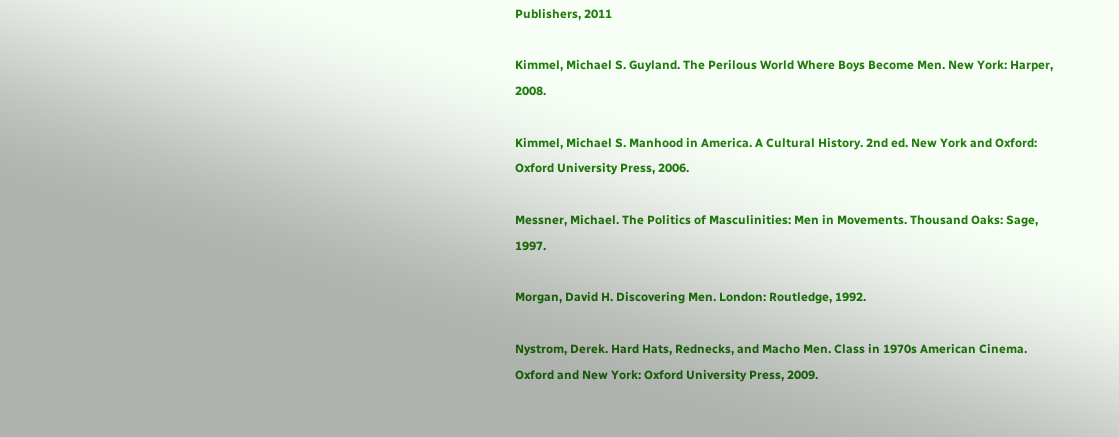Publishers, 2011

Kimmel, Michael S. Guyland. The Perilous World Where Boys Become Men. New York: Harper, 2008.

Kimmel, Michael S. Manhood in America. A Cultural History. 2nd ed. New York and Oxford: Oxford University Press, 2006.

Messner, Michael. The Politics of Masculinities: Men in Movements. Thousand Oaks: Sage, 1997.

Morgan, David H. Discovering Men. London: Routledge, 1992.

Nystrom, Derek. Hard Hats, Rednecks, and Macho Men. Class in 1970s American Cinema. Oxford and New York: Oxford University Press, 2009.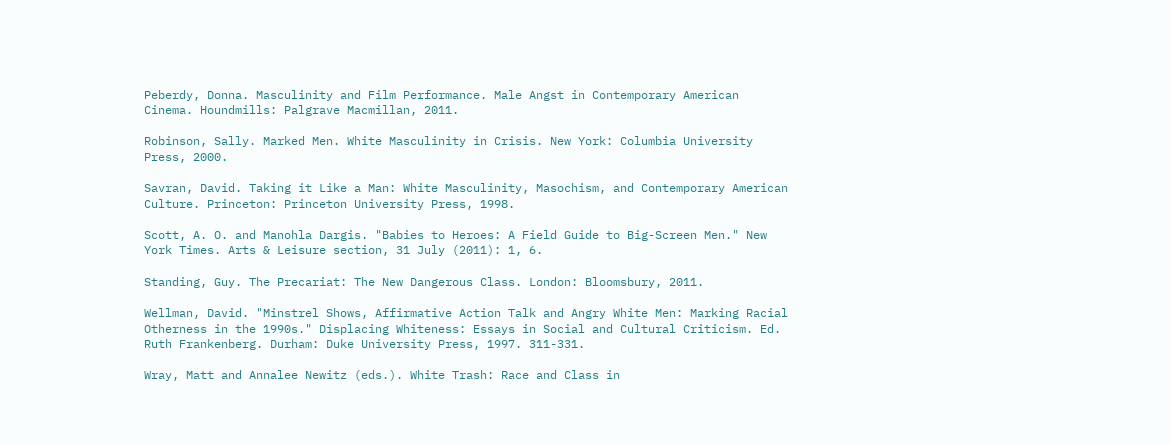Peberdy, Donna. Masculinity and Film Performance. Male Angst in Contemporary American Cinema. Houndmills: Palgrave Macmillan, 2011.

Robinson, Sally. Marked Men. White Masculinity in Crisis. New York: Columbia University Press, 2000.

Savran, David. Taking it Like a Man: White Masculinity, Masochism, and Contemporary American Culture. Princeton: Princeton University Press, 1998.

Scott, A. O. and Manohla Dargis. "Babies to Heroes: A Field Guide to Big-Screen Men." New York Times. Arts & Leisure section, 31 July (2011): 1, 6.

Standing, Guy. The Precariat: The New Dangerous Class. London: Bloomsbury, 2011.

Wellman, David. "Minstrel Shows, Affirmative Action Talk and Angry White Men: Marking Racial Otherness in the 1990s." Displacing Whiteness: Essays in Social and Cultural Criticism. Ed. Ruth Frankenberg. Durham: Duke University Press, 1997. 311-331.

Wray, Matt and Annalee Newitz (eds.). White Trash: Race and Class in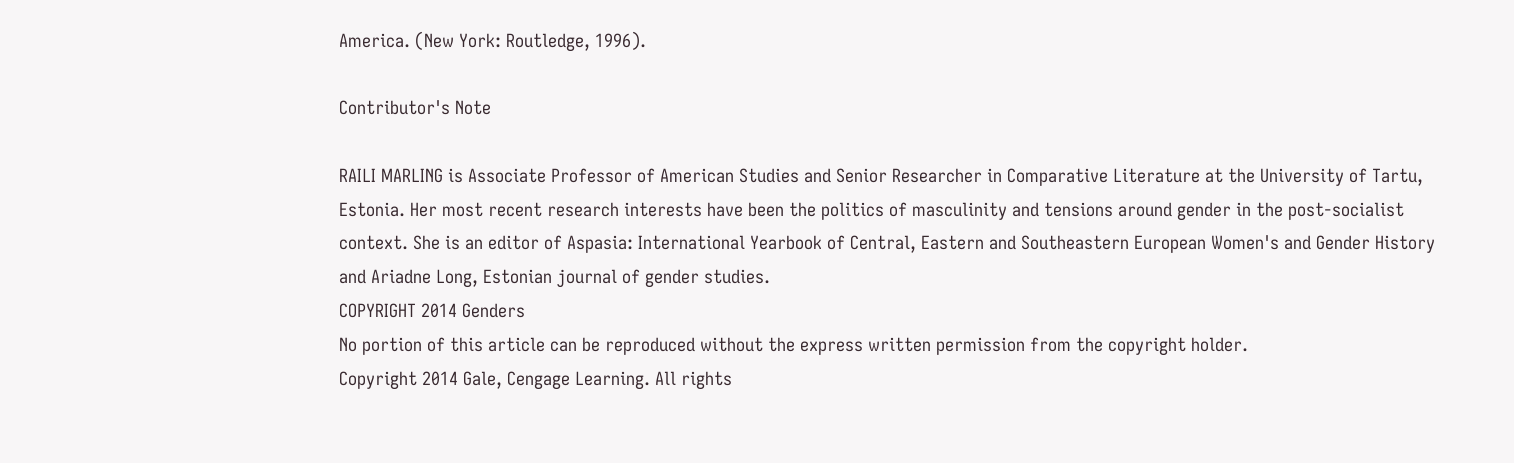America. (New York: Routledge, 1996).

Contributor's Note

RAILI MARLING is Associate Professor of American Studies and Senior Researcher in Comparative Literature at the University of Tartu, Estonia. Her most recent research interests have been the politics of masculinity and tensions around gender in the post-socialist context. She is an editor of Aspasia: International Yearbook of Central, Eastern and Southeastern European Women's and Gender History and Ariadne Long, Estonian journal of gender studies.
COPYRIGHT 2014 Genders
No portion of this article can be reproduced without the express written permission from the copyright holder.
Copyright 2014 Gale, Cengage Learning. All rights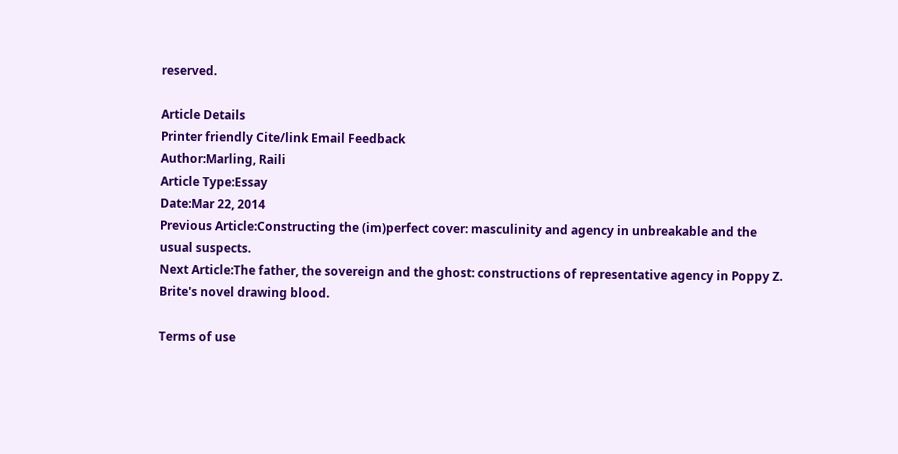reserved.

Article Details
Printer friendly Cite/link Email Feedback
Author:Marling, Raili
Article Type:Essay
Date:Mar 22, 2014
Previous Article:Constructing the (im)perfect cover: masculinity and agency in unbreakable and the usual suspects.
Next Article:The father, the sovereign and the ghost: constructions of representative agency in Poppy Z. Brite's novel drawing blood.

Terms of use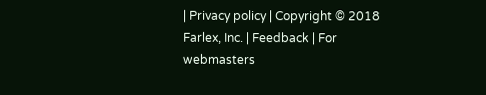| Privacy policy | Copyright © 2018 Farlex, Inc. | Feedback | For webmasters